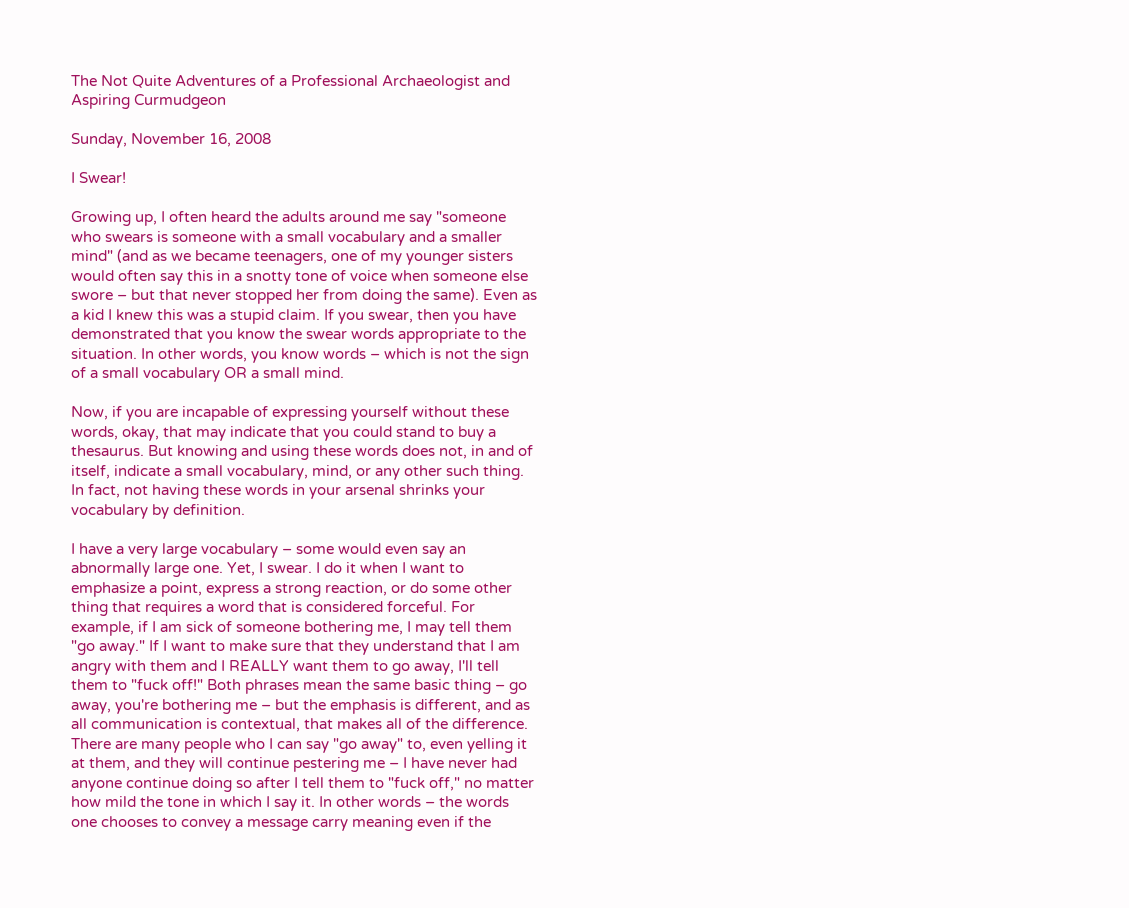The Not Quite Adventures of a Professional Archaeologist and Aspiring Curmudgeon

Sunday, November 16, 2008

I Swear!

Growing up, I often heard the adults around me say "someone who swears is someone with a small vocabulary and a smaller mind" (and as we became teenagers, one of my younger sisters would often say this in a snotty tone of voice when someone else swore – but that never stopped her from doing the same). Even as a kid I knew this was a stupid claim. If you swear, then you have demonstrated that you know the swear words appropriate to the situation. In other words, you know words – which is not the sign of a small vocabulary OR a small mind.

Now, if you are incapable of expressing yourself without these words, okay, that may indicate that you could stand to buy a thesaurus. But knowing and using these words does not, in and of itself, indicate a small vocabulary, mind, or any other such thing. In fact, not having these words in your arsenal shrinks your vocabulary by definition.

I have a very large vocabulary – some would even say an abnormally large one. Yet, I swear. I do it when I want to emphasize a point, express a strong reaction, or do some other thing that requires a word that is considered forceful. For example, if I am sick of someone bothering me, I may tell them "go away." If I want to make sure that they understand that I am angry with them and I REALLY want them to go away, I'll tell them to "fuck off!" Both phrases mean the same basic thing – go away, you're bothering me – but the emphasis is different, and as all communication is contextual, that makes all of the difference. There are many people who I can say "go away" to, even yelling it at them, and they will continue pestering me – I have never had anyone continue doing so after I tell them to "fuck off," no matter how mild the tone in which I say it. In other words – the words one chooses to convey a message carry meaning even if the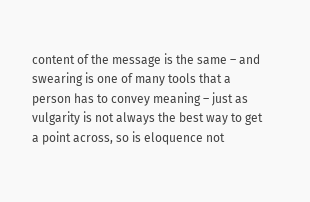content of the message is the same – and swearing is one of many tools that a person has to convey meaning – just as vulgarity is not always the best way to get a point across, so is eloquence not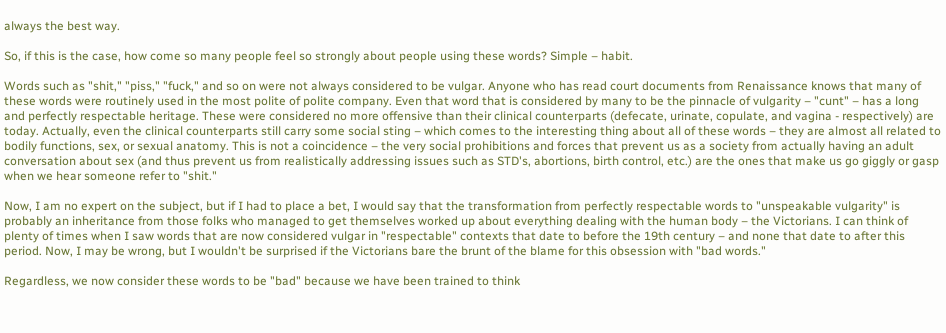always the best way.

So, if this is the case, how come so many people feel so strongly about people using these words? Simple – habit.

Words such as "shit," "piss," "fuck," and so on were not always considered to be vulgar. Anyone who has read court documents from Renaissance knows that many of these words were routinely used in the most polite of polite company. Even that word that is considered by many to be the pinnacle of vulgarity – "cunt" – has a long and perfectly respectable heritage. These were considered no more offensive than their clinical counterparts (defecate, urinate, copulate, and vagina - respectively) are today. Actually, even the clinical counterparts still carry some social sting – which comes to the interesting thing about all of these words – they are almost all related to bodily functions, sex, or sexual anatomy. This is not a coincidence – the very social prohibitions and forces that prevent us as a society from actually having an adult conversation about sex (and thus prevent us from realistically addressing issues such as STD's, abortions, birth control, etc.) are the ones that make us go giggly or gasp when we hear someone refer to "shit."

Now, I am no expert on the subject, but if I had to place a bet, I would say that the transformation from perfectly respectable words to "unspeakable vulgarity" is probably an inheritance from those folks who managed to get themselves worked up about everything dealing with the human body – the Victorians. I can think of plenty of times when I saw words that are now considered vulgar in "respectable" contexts that date to before the 19th century – and none that date to after this period. Now, I may be wrong, but I wouldn't be surprised if the Victorians bare the brunt of the blame for this obsession with "bad words."

Regardless, we now consider these words to be "bad" because we have been trained to think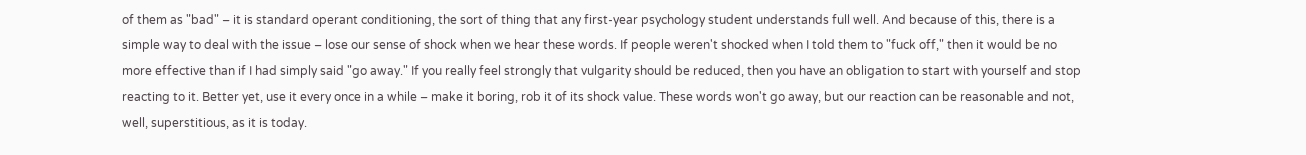of them as "bad" – it is standard operant conditioning, the sort of thing that any first-year psychology student understands full well. And because of this, there is a simple way to deal with the issue – lose our sense of shock when we hear these words. If people weren't shocked when I told them to "fuck off," then it would be no more effective than if I had simply said "go away." If you really feel strongly that vulgarity should be reduced, then you have an obligation to start with yourself and stop reacting to it. Better yet, use it every once in a while – make it boring, rob it of its shock value. These words won't go away, but our reaction can be reasonable and not, well, superstitious, as it is today.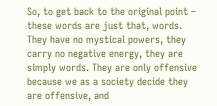So, to get back to the original point – these words are just that, words. They have no mystical powers, they carry no negative energy, they are simply words. They are only offensive because we as a society decide they are offensive, and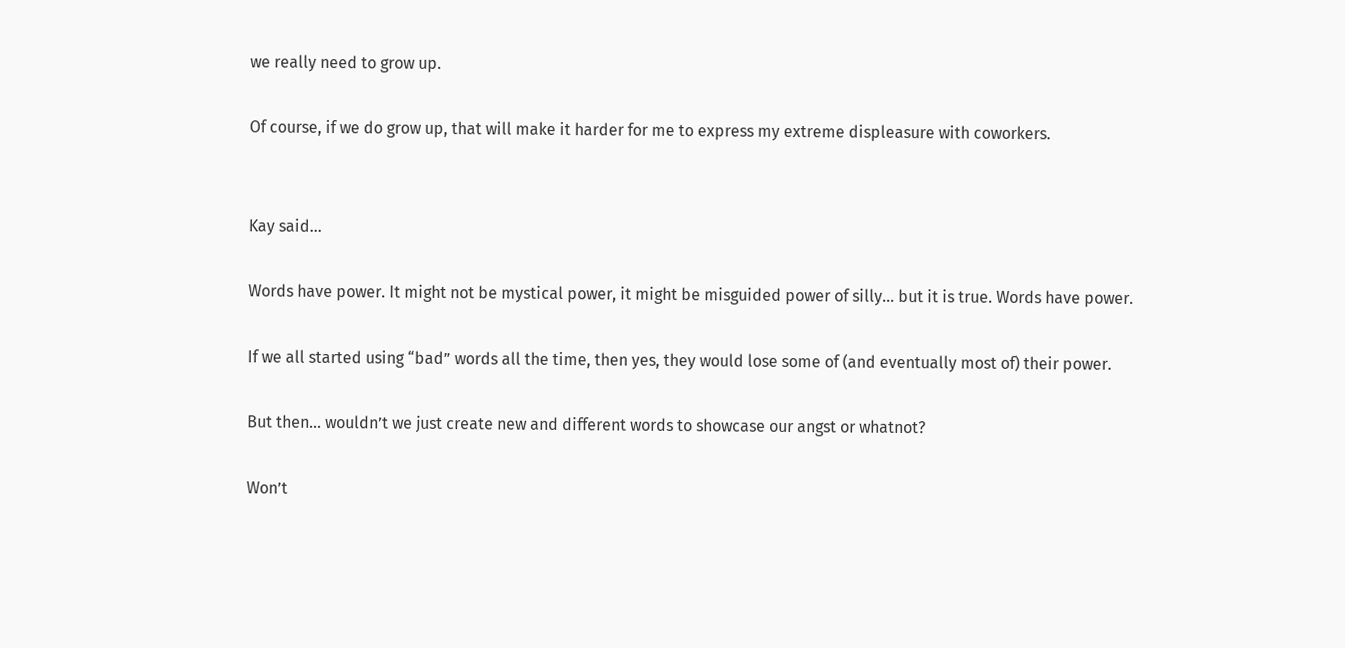we really need to grow up.

Of course, if we do grow up, that will make it harder for me to express my extreme displeasure with coworkers.


Kay said...

Words have power. It might not be mystical power, it might be misguided power of silly… but it is true. Words have power.

If we all started using “bad” words all the time, then yes, they would lose some of (and eventually most of) their power.

But then… wouldn’t we just create new and different words to showcase our angst or whatnot?

Won’t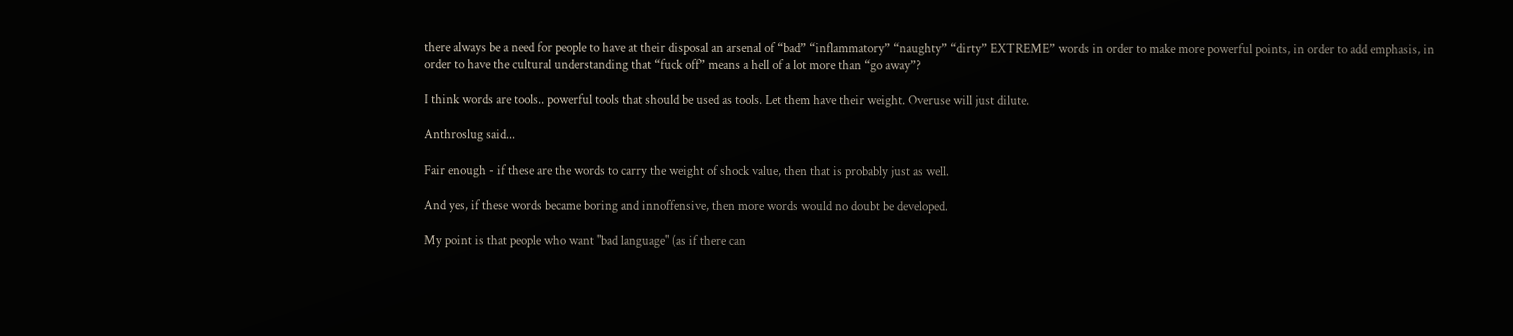there always be a need for people to have at their disposal an arsenal of “bad” “inflammatory” “naughty” “dirty” EXTREME” words in order to make more powerful points, in order to add emphasis, in order to have the cultural understanding that “fuck off” means a hell of a lot more than “go away”?

I think words are tools.. powerful tools that should be used as tools. Let them have their weight. Overuse will just dilute.

Anthroslug said...

Fair enough - if these are the words to carry the weight of shock value, then that is probably just as well.

And yes, if these words became boring and innoffensive, then more words would no doubt be developed.

My point is that people who want "bad language" (as if there can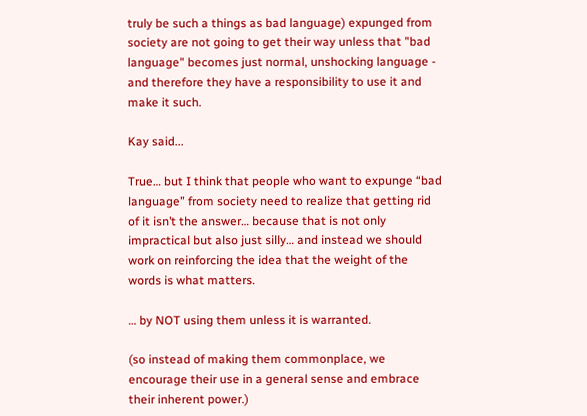truly be such a things as bad language) expunged from society are not going to get their way unless that "bad language" becomes just normal, unshocking language - and therefore they have a responsibility to use it and make it such.

Kay said...

True… but I think that people who want to expunge “bad language” from society need to realize that getting rid of it isn’t the answer… because that is not only impractical but also just silly… and instead we should work on reinforcing the idea that the weight of the words is what matters.

… by NOT using them unless it is warranted.

(so instead of making them commonplace, we encourage their use in a general sense and embrace their inherent power.)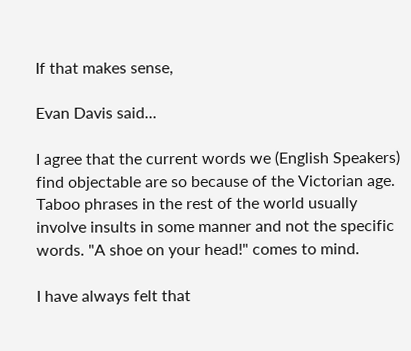If that makes sense,

Evan Davis said...

I agree that the current words we (English Speakers) find objectable are so because of the Victorian age. Taboo phrases in the rest of the world usually involve insults in some manner and not the specific words. "A shoe on your head!" comes to mind.

I have always felt that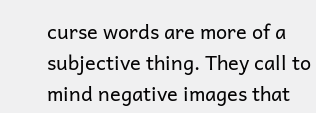curse words are more of a subjective thing. They call to mind negative images that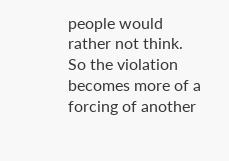people would rather not think. So the violation becomes more of a forcing of another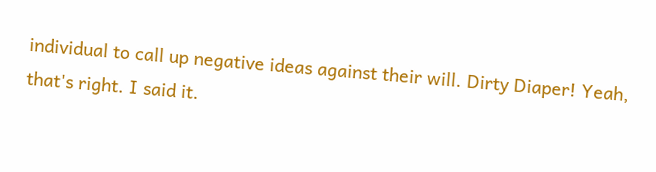individual to call up negative ideas against their will. Dirty Diaper! Yeah, that's right. I said it.